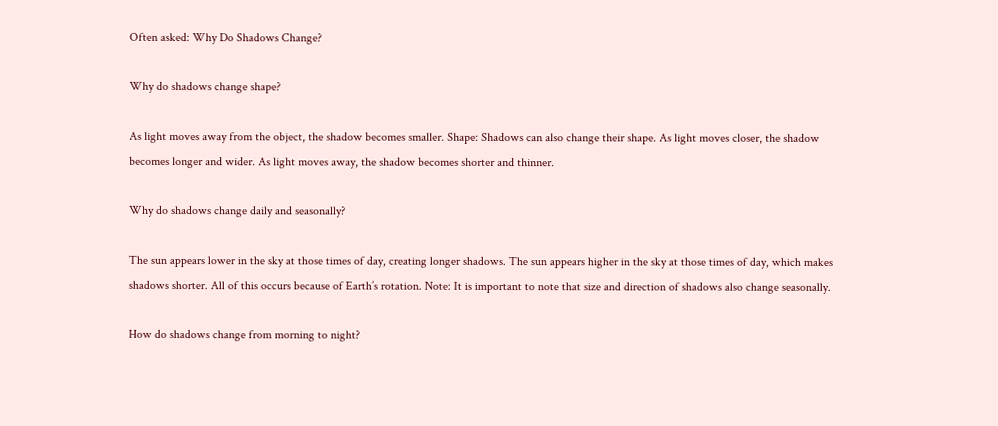Often asked: Why Do Shadows Change?

Why do shadows change shape?

As light moves away from the object, the shadow becomes smaller. Shape: Shadows can also change their shape. As light moves closer, the shadow becomes longer and wider. As light moves away, the shadow becomes shorter and thinner.

Why do shadows change daily and seasonally?

The sun appears lower in the sky at those times of day, creating longer shadows. The sun appears higher in the sky at those times of day, which makes shadows shorter. All of this occurs because of Earth’s rotation. Note: It is important to note that size and direction of shadows also change seasonally.

How do shadows change from morning to night?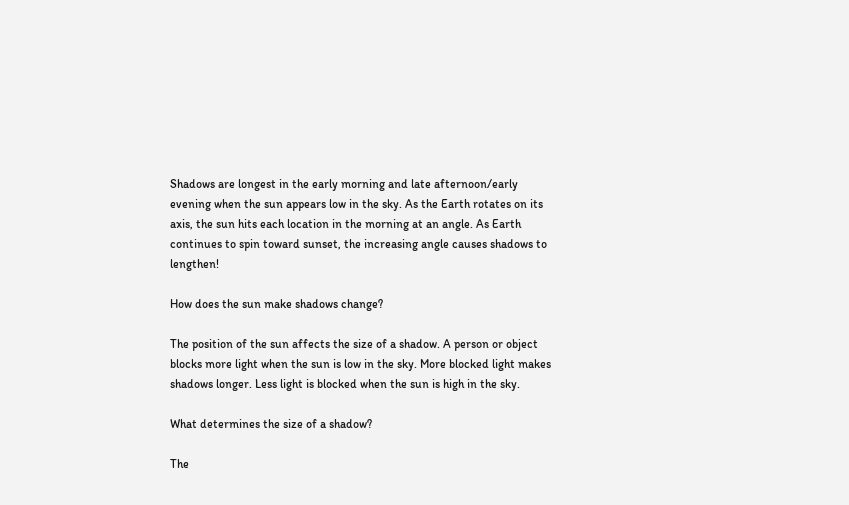Shadows are longest in the early morning and late afternoon/early evening when the sun appears low in the sky. As the Earth rotates on its axis, the sun hits each location in the morning at an angle. As Earth continues to spin toward sunset, the increasing angle causes shadows to lengthen!

How does the sun make shadows change?

The position of the sun affects the size of a shadow. A person or object blocks more light when the sun is low in the sky. More blocked light makes shadows longer. Less light is blocked when the sun is high in the sky.

What determines the size of a shadow?

The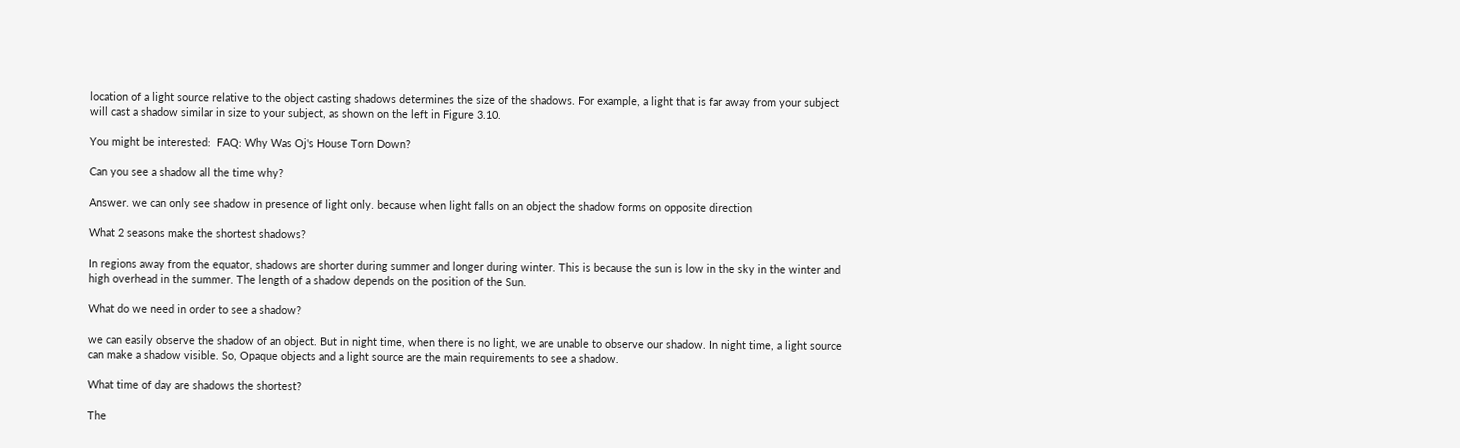location of a light source relative to the object casting shadows determines the size of the shadows. For example, a light that is far away from your subject will cast a shadow similar in size to your subject, as shown on the left in Figure 3.10.

You might be interested:  FAQ: Why Was Oj's House Torn Down?

Can you see a shadow all the time why?

Answer. we can only see shadow in presence of light only. because when light falls on an object the shadow forms on opposite direction

What 2 seasons make the shortest shadows?

In regions away from the equator, shadows are shorter during summer and longer during winter. This is because the sun is low in the sky in the winter and high overhead in the summer. The length of a shadow depends on the position of the Sun.

What do we need in order to see a shadow?

we can easily observe the shadow of an object. But in night time, when there is no light, we are unable to observe our shadow. In night time, a light source can make a shadow visible. So, Opaque objects and a light source are the main requirements to see a shadow.

What time of day are shadows the shortest?

The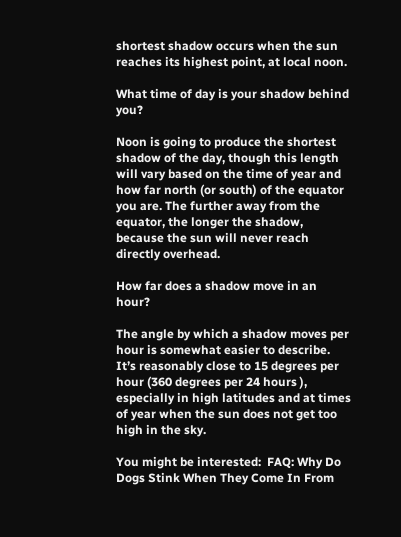shortest shadow occurs when the sun reaches its highest point, at local noon.

What time of day is your shadow behind you?

Noon is going to produce the shortest shadow of the day, though this length will vary based on the time of year and how far north (or south) of the equator you are. The further away from the equator, the longer the shadow, because the sun will never reach directly overhead.

How far does a shadow move in an hour?

The angle by which a shadow moves per hour is somewhat easier to describe. It’s reasonably close to 15 degrees per hour (360 degrees per 24 hours ), especially in high latitudes and at times of year when the sun does not get too high in the sky.

You might be interested:  FAQ: Why Do Dogs Stink When They Come In From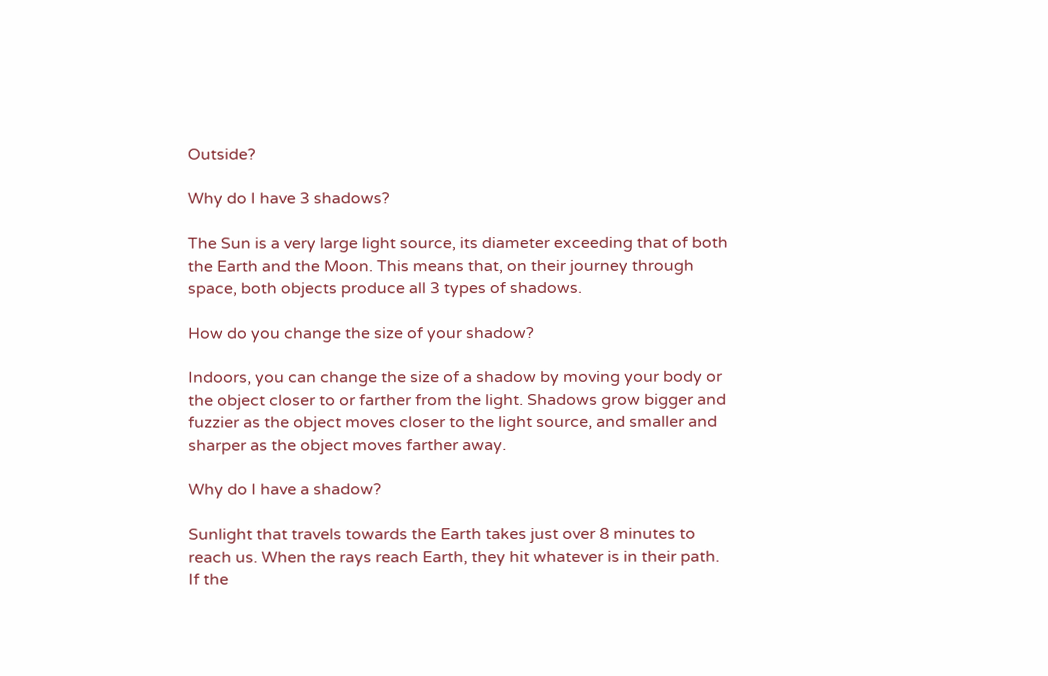Outside?

Why do I have 3 shadows?

The Sun is a very large light source, its diameter exceeding that of both the Earth and the Moon. This means that, on their journey through space, both objects produce all 3 types of shadows.

How do you change the size of your shadow?

Indoors, you can change the size of a shadow by moving your body or the object closer to or farther from the light. Shadows grow bigger and fuzzier as the object moves closer to the light source, and smaller and sharper as the object moves farther away.

Why do I have a shadow?

Sunlight that travels towards the Earth takes just over 8 minutes to reach us. When the rays reach Earth, they hit whatever is in their path. If the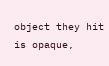object they hit is opaque,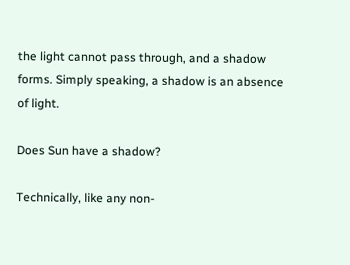the light cannot pass through, and a shadow forms. Simply speaking, a shadow is an absence of light.

Does Sun have a shadow?

Technically, like any non-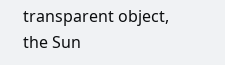transparent object, the Sun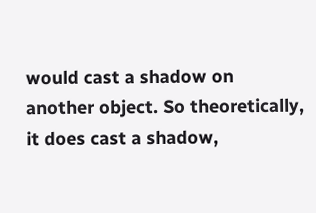would cast a shadow on another object. So theoretically, it does cast a shadow,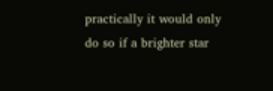practically it would only do so if a brighter star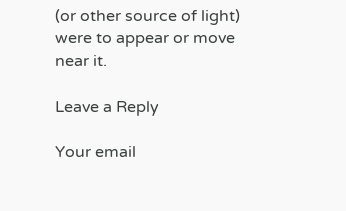(or other source of light) were to appear or move near it.

Leave a Reply

Your email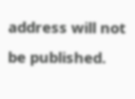address will not be published.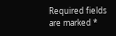Required fields are marked *